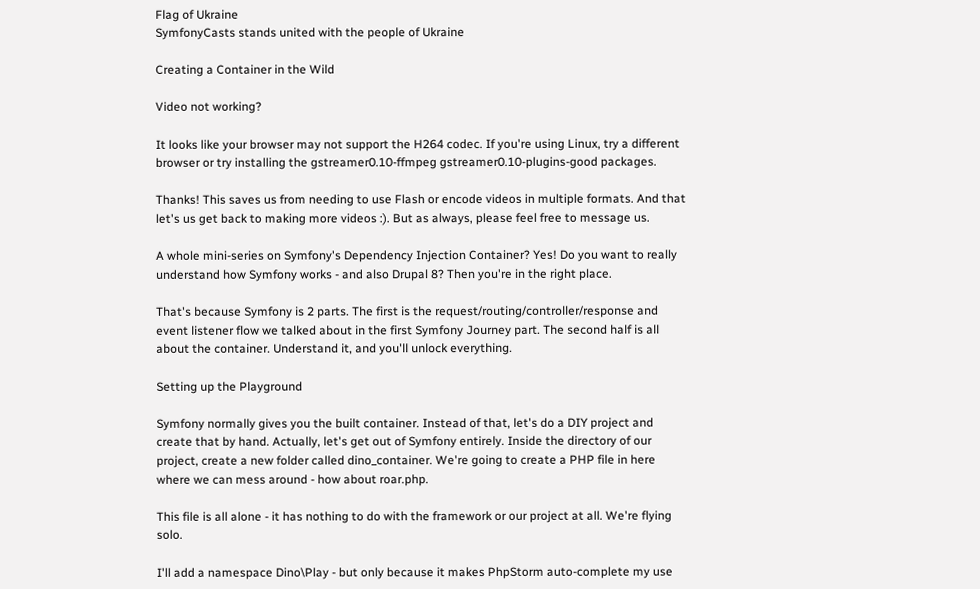Flag of Ukraine
SymfonyCasts stands united with the people of Ukraine

Creating a Container in the Wild

Video not working?

It looks like your browser may not support the H264 codec. If you're using Linux, try a different browser or try installing the gstreamer0.10-ffmpeg gstreamer0.10-plugins-good packages.

Thanks! This saves us from needing to use Flash or encode videos in multiple formats. And that let's us get back to making more videos :). But as always, please feel free to message us.

A whole mini-series on Symfony's Dependency Injection Container? Yes! Do you want to really understand how Symfony works - and also Drupal 8? Then you're in the right place.

That's because Symfony is 2 parts. The first is the request/routing/controller/response and event listener flow we talked about in the first Symfony Journey part. The second half is all about the container. Understand it, and you'll unlock everything.

Setting up the Playground

Symfony normally gives you the built container. Instead of that, let's do a DIY project and create that by hand. Actually, let's get out of Symfony entirely. Inside the directory of our project, create a new folder called dino_container. We're going to create a PHP file in here where we can mess around - how about roar.php.

This file is all alone - it has nothing to do with the framework or our project at all. We're flying solo.

I'll add a namespace Dino\Play - but only because it makes PhpStorm auto-complete my use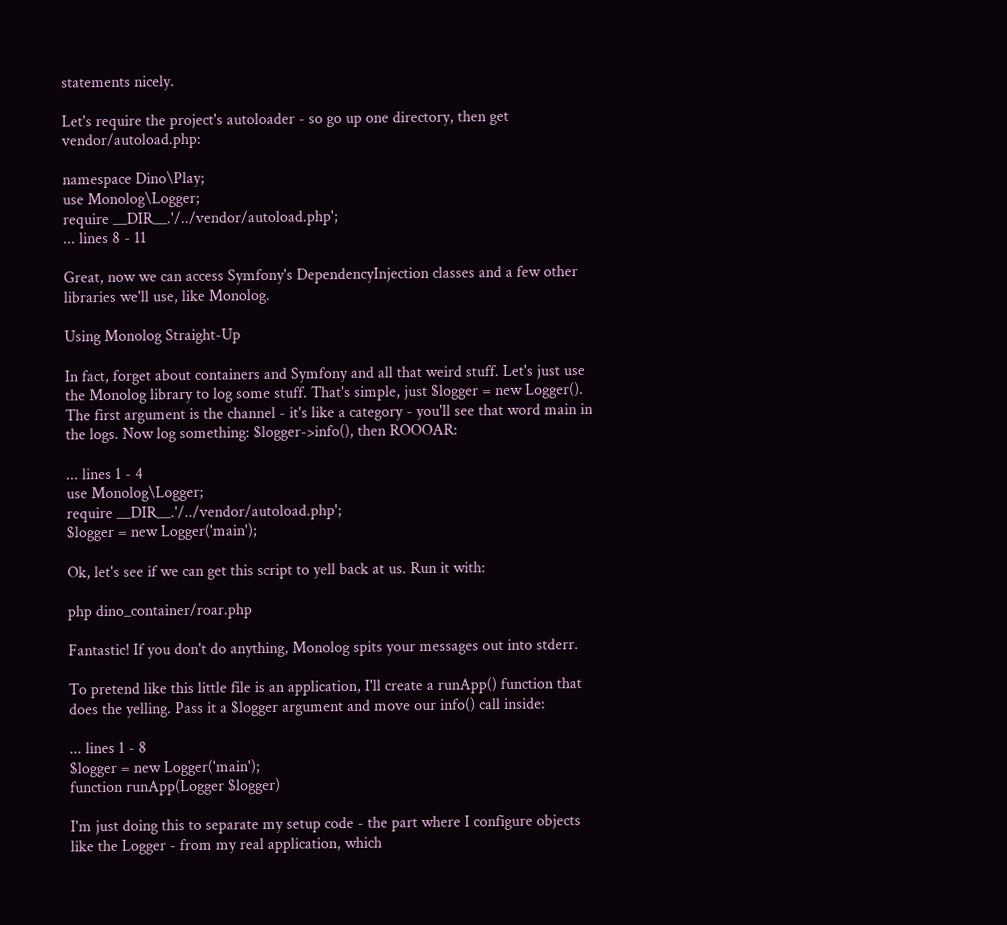statements nicely.

Let's require the project's autoloader - so go up one directory, then get vendor/autoload.php:

namespace Dino\Play;
use Monolog\Logger;
require __DIR__.'/../vendor/autoload.php';
... lines 8 - 11

Great, now we can access Symfony's DependencyInjection classes and a few other libraries we'll use, like Monolog.

Using Monolog Straight-Up

In fact, forget about containers and Symfony and all that weird stuff. Let's just use the Monolog library to log some stuff. That's simple, just $logger = new Logger(). The first argument is the channel - it's like a category - you'll see that word main in the logs. Now log something: $logger->info(), then ROOOAR:

... lines 1 - 4
use Monolog\Logger;
require __DIR__.'/../vendor/autoload.php';
$logger = new Logger('main');

Ok, let's see if we can get this script to yell back at us. Run it with:

php dino_container/roar.php

Fantastic! If you don't do anything, Monolog spits your messages out into stderr.

To pretend like this little file is an application, I'll create a runApp() function that does the yelling. Pass it a $logger argument and move our info() call inside:

... lines 1 - 8
$logger = new Logger('main');
function runApp(Logger $logger)

I'm just doing this to separate my setup code - the part where I configure objects like the Logger - from my real application, which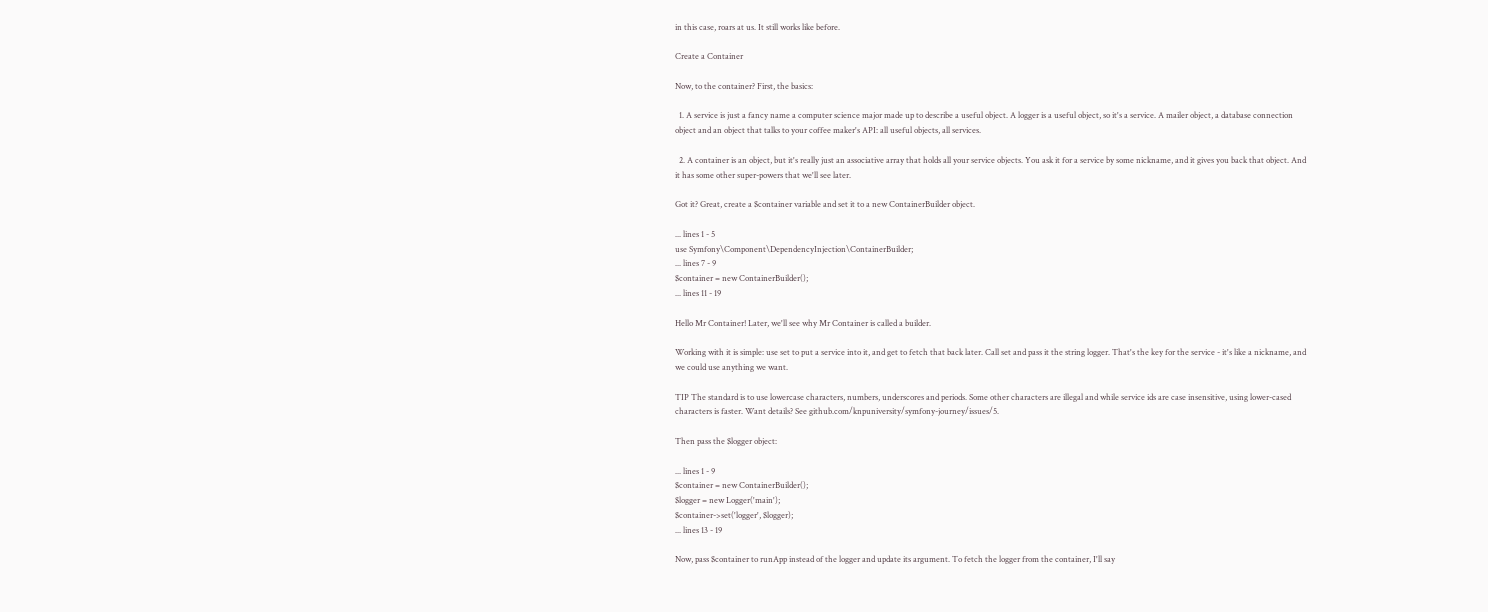in this case, roars at us. It still works like before.

Create a Container

Now, to the container? First, the basics:

  1. A service is just a fancy name a computer science major made up to describe a useful object. A logger is a useful object, so it's a service. A mailer object, a database connection object and an object that talks to your coffee maker's API: all useful objects, all services.

  2. A container is an object, but it's really just an associative array that holds all your service objects. You ask it for a service by some nickname, and it gives you back that object. And it has some other super-powers that we'll see later.

Got it? Great, create a $container variable and set it to a new ContainerBuilder object.

... lines 1 - 5
use Symfony\Component\DependencyInjection\ContainerBuilder;
... lines 7 - 9
$container = new ContainerBuilder();
... lines 11 - 19

Hello Mr Container! Later, we'll see why Mr Container is called a builder.

Working with it is simple: use set to put a service into it, and get to fetch that back later. Call set and pass it the string logger. That's the key for the service - it's like a nickname, and we could use anything we want.

TIP The standard is to use lowercase characters, numbers, underscores and periods. Some other characters are illegal and while service ids are case insensitive, using lower-cased characters is faster. Want details? See github.com/knpuniversity/symfony-journey/issues/5.

Then pass the $logger object:

... lines 1 - 9
$container = new ContainerBuilder();
$logger = new Logger('main');
$container->set('logger', $logger);
... lines 13 - 19

Now, pass $container to runApp instead of the logger and update its argument. To fetch the logger from the container, I'll say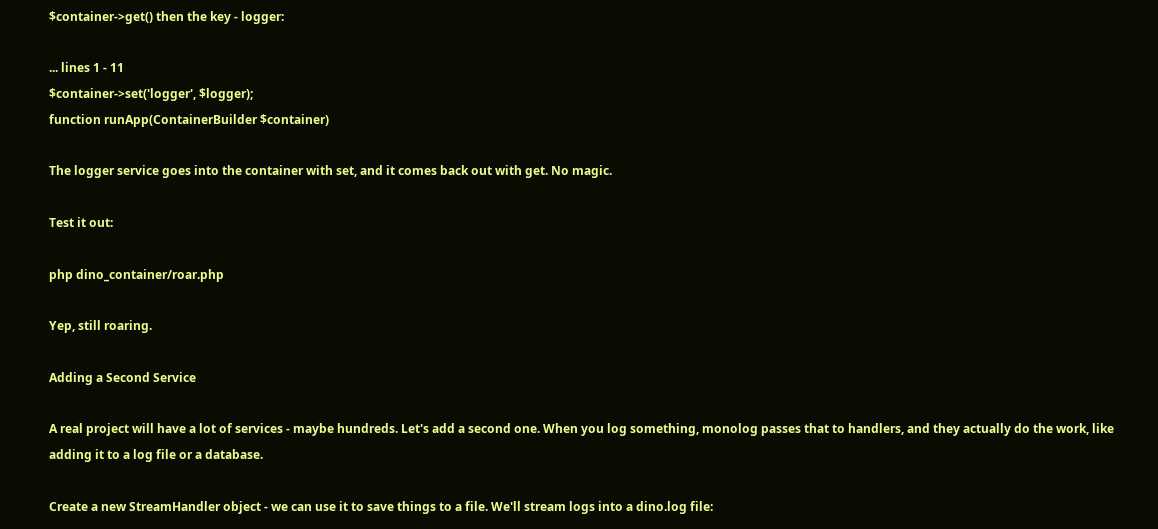$container->get() then the key - logger:

... lines 1 - 11
$container->set('logger', $logger);
function runApp(ContainerBuilder $container)

The logger service goes into the container with set, and it comes back out with get. No magic.

Test it out:

php dino_container/roar.php

Yep, still roaring.

Adding a Second Service

A real project will have a lot of services - maybe hundreds. Let's add a second one. When you log something, monolog passes that to handlers, and they actually do the work, like adding it to a log file or a database.

Create a new StreamHandler object - we can use it to save things to a file. We'll stream logs into a dino.log file: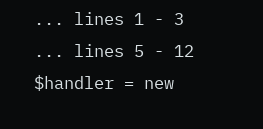... lines 1 - 3
... lines 5 - 12
$handler = new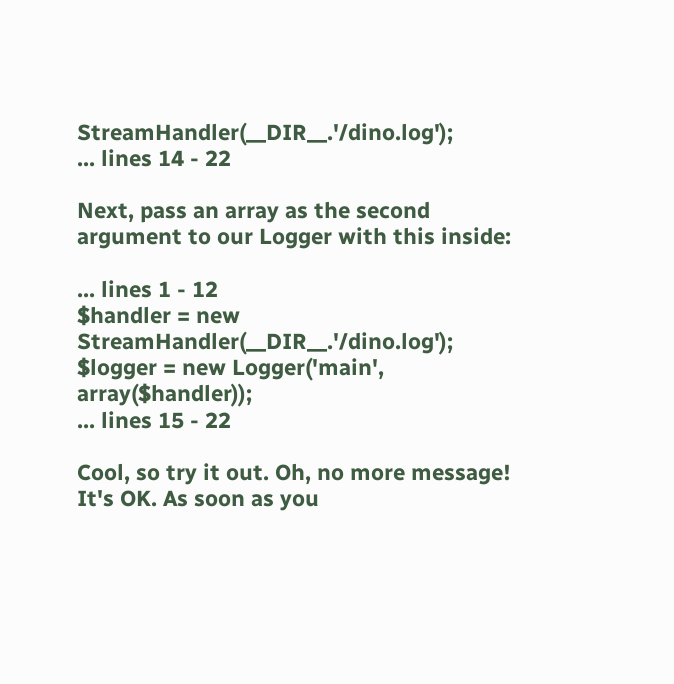StreamHandler(__DIR__.'/dino.log');
... lines 14 - 22

Next, pass an array as the second argument to our Logger with this inside:

... lines 1 - 12
$handler = new StreamHandler(__DIR__.'/dino.log');
$logger = new Logger('main', array($handler));
... lines 15 - 22

Cool, so try it out. Oh, no more message! It's OK. As soon as you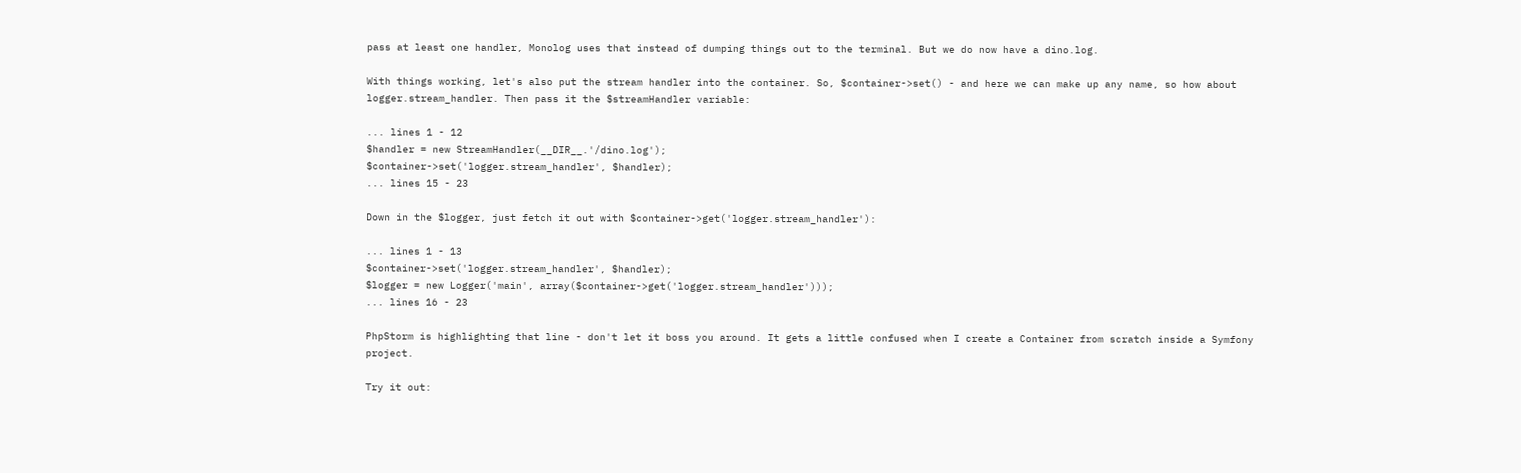pass at least one handler, Monolog uses that instead of dumping things out to the terminal. But we do now have a dino.log.

With things working, let's also put the stream handler into the container. So, $container->set() - and here we can make up any name, so how about logger.stream_handler. Then pass it the $streamHandler variable:

... lines 1 - 12
$handler = new StreamHandler(__DIR__.'/dino.log');
$container->set('logger.stream_handler', $handler);
... lines 15 - 23

Down in the $logger, just fetch it out with $container->get('logger.stream_handler'):

... lines 1 - 13
$container->set('logger.stream_handler', $handler);
$logger = new Logger('main', array($container->get('logger.stream_handler')));
... lines 16 - 23

PhpStorm is highlighting that line - don't let it boss you around. It gets a little confused when I create a Container from scratch inside a Symfony project.

Try it out: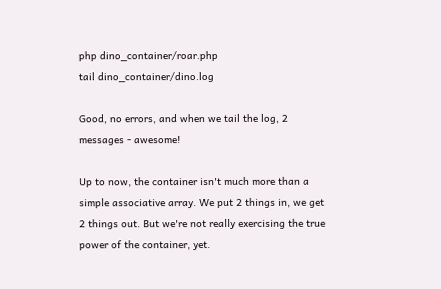php dino_container/roar.php
tail dino_container/dino.log

Good, no errors, and when we tail the log, 2 messages - awesome!

Up to now, the container isn't much more than a simple associative array. We put 2 things in, we get 2 things out. But we're not really exercising the true power of the container, yet.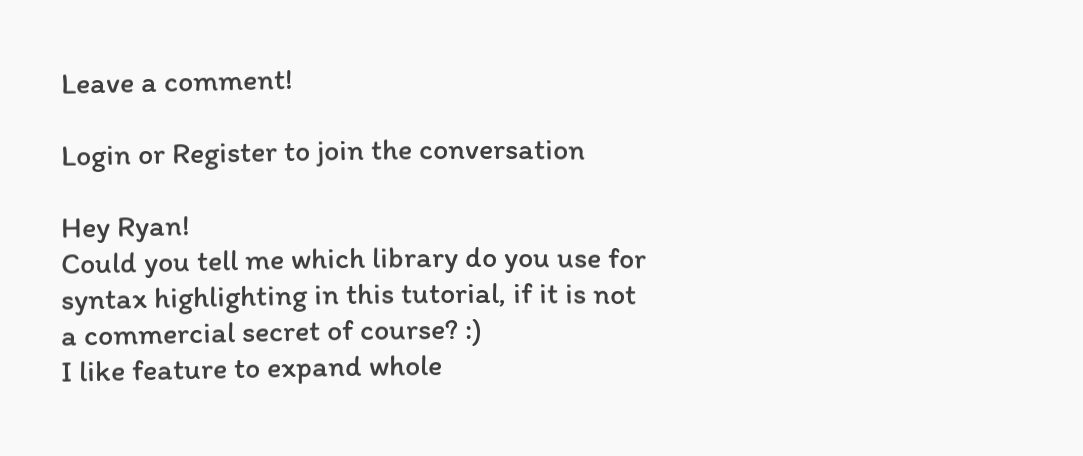Leave a comment!

Login or Register to join the conversation

Hey Ryan!
Could you tell me which library do you use for syntax highlighting in this tutorial, if it is not a commercial secret of course? :)
I like feature to expand whole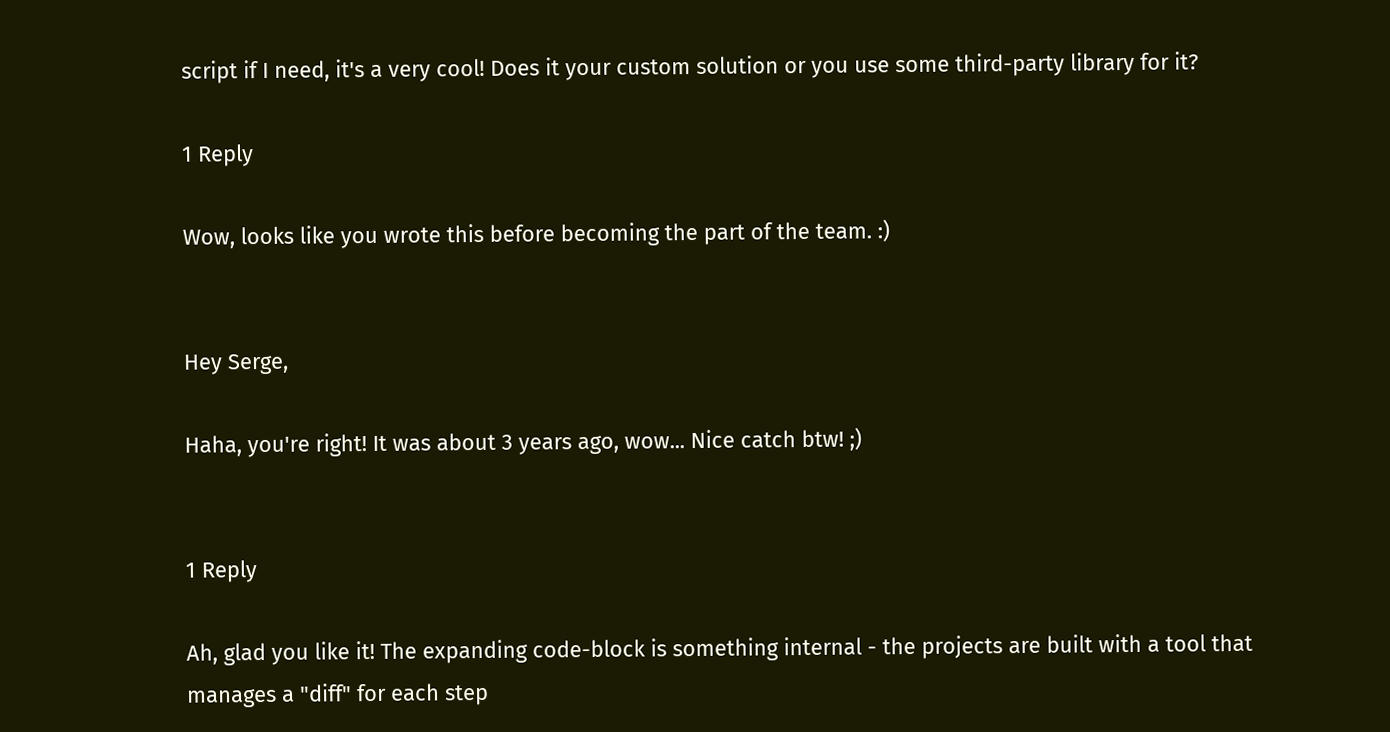script if I need, it's a very cool! Does it your custom solution or you use some third-party library for it?

1 Reply

Wow, looks like you wrote this before becoming the part of the team. :)


Hey Serge,

Haha, you're right! It was about 3 years ago, wow... Nice catch btw! ;)


1 Reply

Ah, glad you like it! The expanding code-block is something internal - the projects are built with a tool that manages a "diff" for each step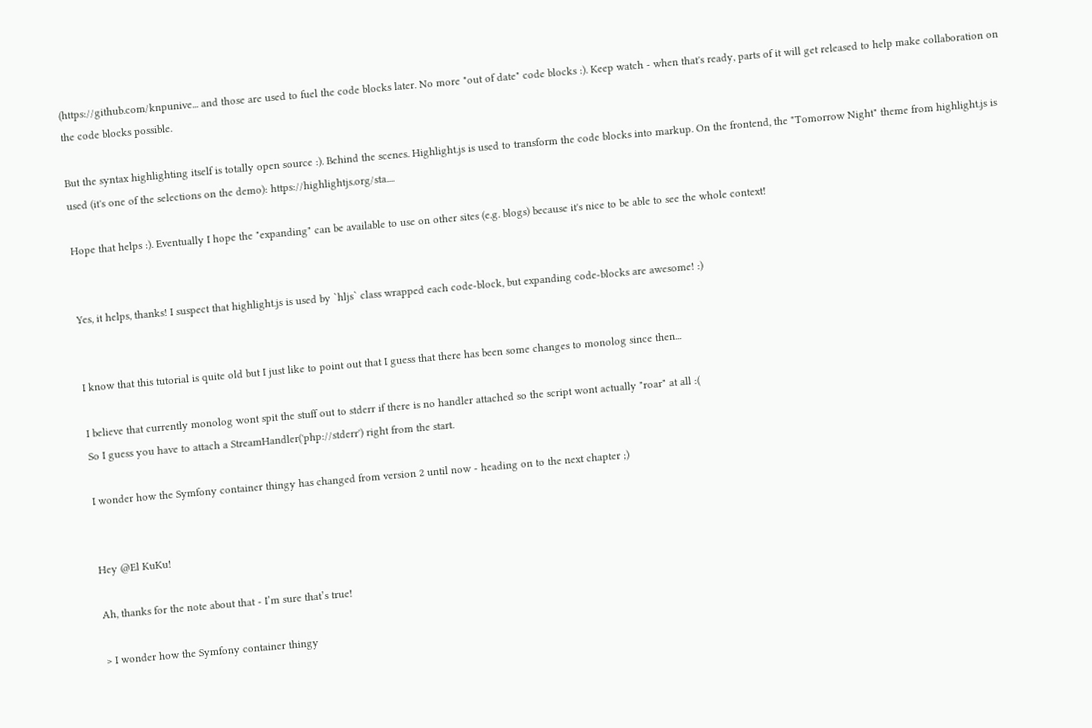(https://github.com/knpunive... and those are used to fuel the code blocks later. No more "out of date" code blocks :). Keep watch - when that's ready, parts of it will get released to help make collaboration on the code blocks possible.

But the syntax highlighting itself is totally open source :). Behind the scenes. Highlight.js is used to transform the code blocks into markup. On the frontend, the "Tomorrow Night" theme from highlight.js is used (it's one of the selections on the demo): https://highlightjs.org/sta....

Hope that helps :). Eventually I hope the "expanding" can be available to use on other sites (e.g. blogs) because it's nice to be able to see the whole context!


Yes, it helps, thanks! I suspect that highlight.js is used by `hljs` class wrapped each code-block, but expanding code-blocks are awesome! :)


I know that this tutorial is quite old but I just like to point out that I guess that there has been some changes to monolog since then...

I believe that currently monolog wont spit the stuff out to stderr if there is no handler attached so the script wont actually "roar" at all :(
So I guess you have to attach a StreamHandler('php://stderr') right from the start.

I wonder how the Symfony container thingy has changed from version 2 until now - heading on to the next chapter ;)


Hey @El KuKu!

Ah, thanks for the note about that - I’m sure that’s true!

> I wonder how the Symfony container thingy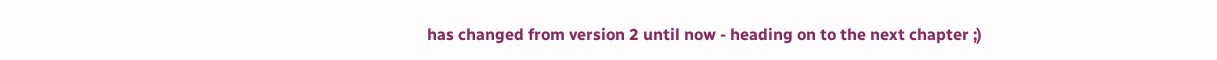has changed from version 2 until now - heading on to the next chapter ;)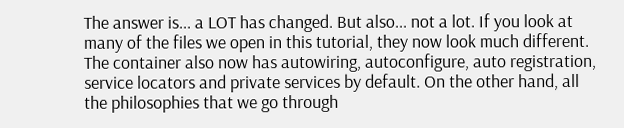The answer is... a LOT has changed. But also... not a lot. If you look at many of the files we open in this tutorial, they now look much different. The container also now has autowiring, autoconfigure, auto registration, service locators and private services by default. On the other hand, all the philosophies that we go through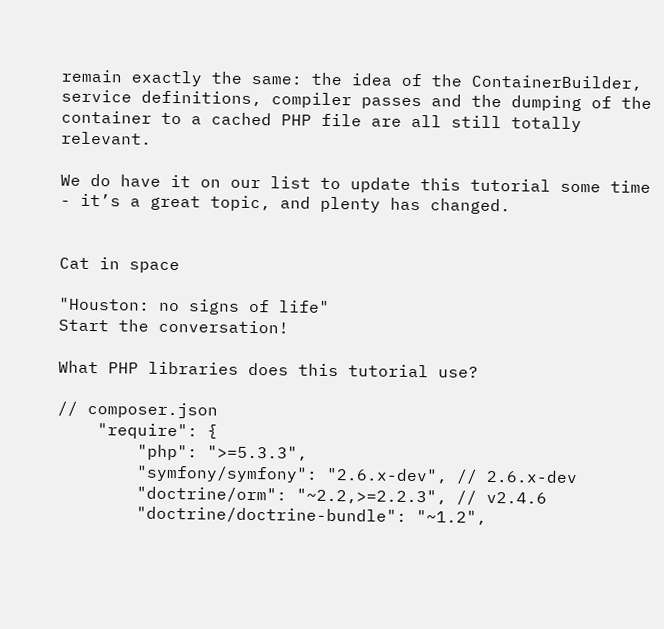remain exactly the same: the idea of the ContainerBuilder, service definitions, compiler passes and the dumping of the container to a cached PHP file are all still totally relevant.

We do have it on our list to update this tutorial some time - it’s a great topic, and plenty has changed.


Cat in space

"Houston: no signs of life"
Start the conversation!

What PHP libraries does this tutorial use?

// composer.json
    "require": {
        "php": ">=5.3.3",
        "symfony/symfony": "2.6.x-dev", // 2.6.x-dev
        "doctrine/orm": "~2.2,>=2.2.3", // v2.4.6
        "doctrine/doctrine-bundle": "~1.2",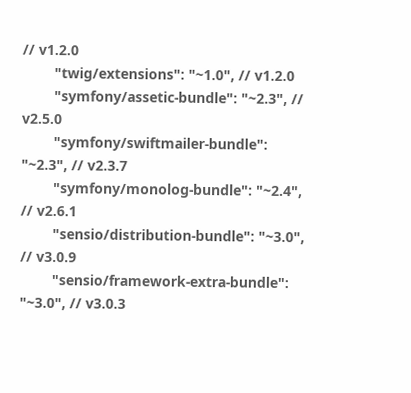// v1.2.0
        "twig/extensions": "~1.0", // v1.2.0
        "symfony/assetic-bundle": "~2.3", // v2.5.0
        "symfony/swiftmailer-bundle": "~2.3", // v2.3.7
        "symfony/monolog-bundle": "~2.4", // v2.6.1
        "sensio/distribution-bundle": "~3.0", // v3.0.9
        "sensio/framework-extra-bundle": "~3.0", // v3.0.3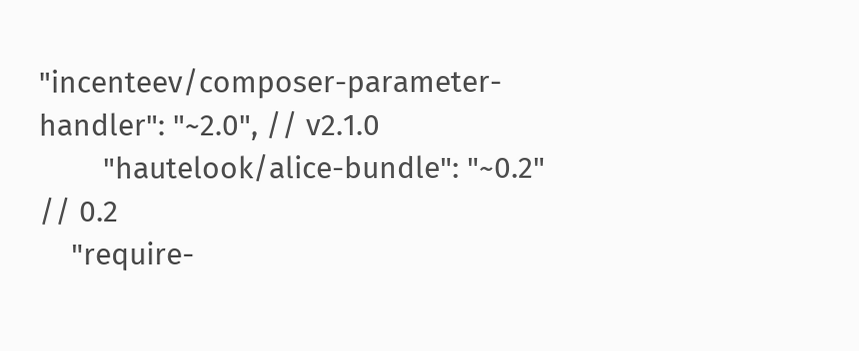"incenteev/composer-parameter-handler": "~2.0", // v2.1.0
        "hautelook/alice-bundle": "~0.2" // 0.2
    "require-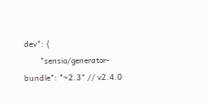dev": {
        "sensio/generator-bundle": "~2.3" // v2.4.0